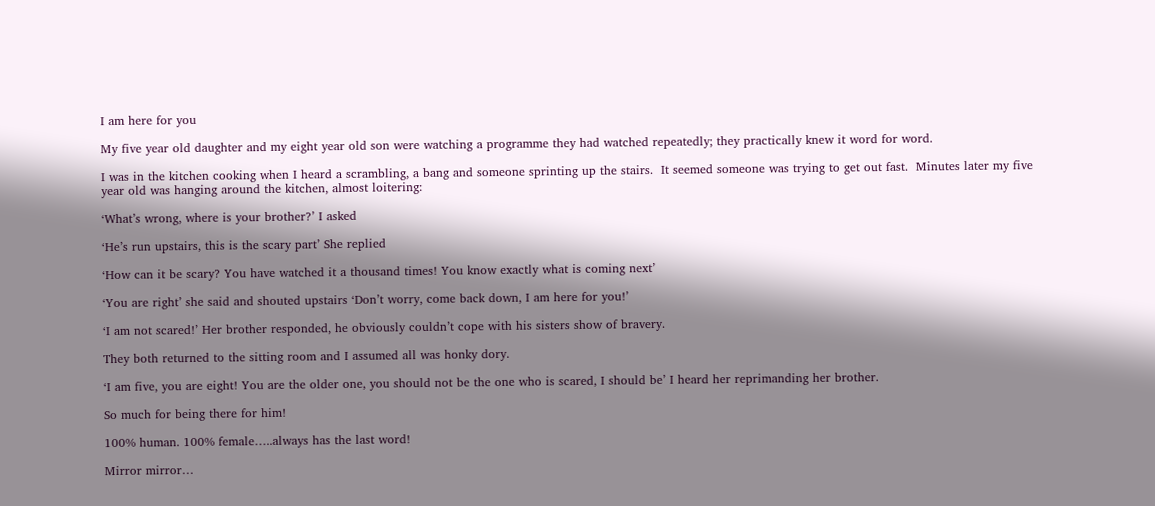I am here for you

My five year old daughter and my eight year old son were watching a programme they had watched repeatedly; they practically knew it word for word.

I was in the kitchen cooking when I heard a scrambling, a bang and someone sprinting up the stairs.  It seemed someone was trying to get out fast.  Minutes later my five year old was hanging around the kitchen, almost loitering:

‘What’s wrong, where is your brother?’ I asked

‘He’s run upstairs, this is the scary part’ She replied

‘How can it be scary? You have watched it a thousand times! You know exactly what is coming next’

‘You are right’ she said and shouted upstairs ‘Don’t worry, come back down, I am here for you!’

‘I am not scared!’ Her brother responded, he obviously couldn’t cope with his sisters show of bravery.

They both returned to the sitting room and I assumed all was honky dory.

‘I am five, you are eight! You are the older one, you should not be the one who is scared, I should be’ I heard her reprimanding her brother.

So much for being there for him!

100% human. 100% female…..always has the last word!

Mirror mirror…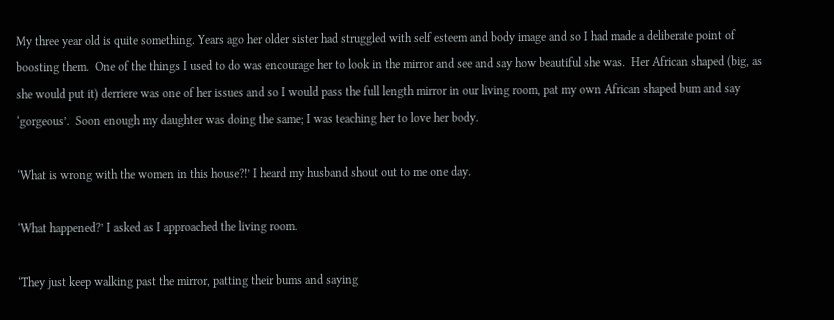My three year old is quite something. Years ago her older sister had struggled with self esteem and body image and so I had made a deliberate point of boosting them.  One of the things I used to do was encourage her to look in the mirror and see and say how beautiful she was.  Her African shaped (big, as she would put it) derriere was one of her issues and so I would pass the full length mirror in our living room, pat my own African shaped bum and say ‘gorgeous’.  Soon enough my daughter was doing the same; I was teaching her to love her body.

‘What is wrong with the women in this house?!’ I heard my husband shout out to me one day.

‘What happened?’ I asked as I approached the living room.

‘They just keep walking past the mirror, patting their bums and saying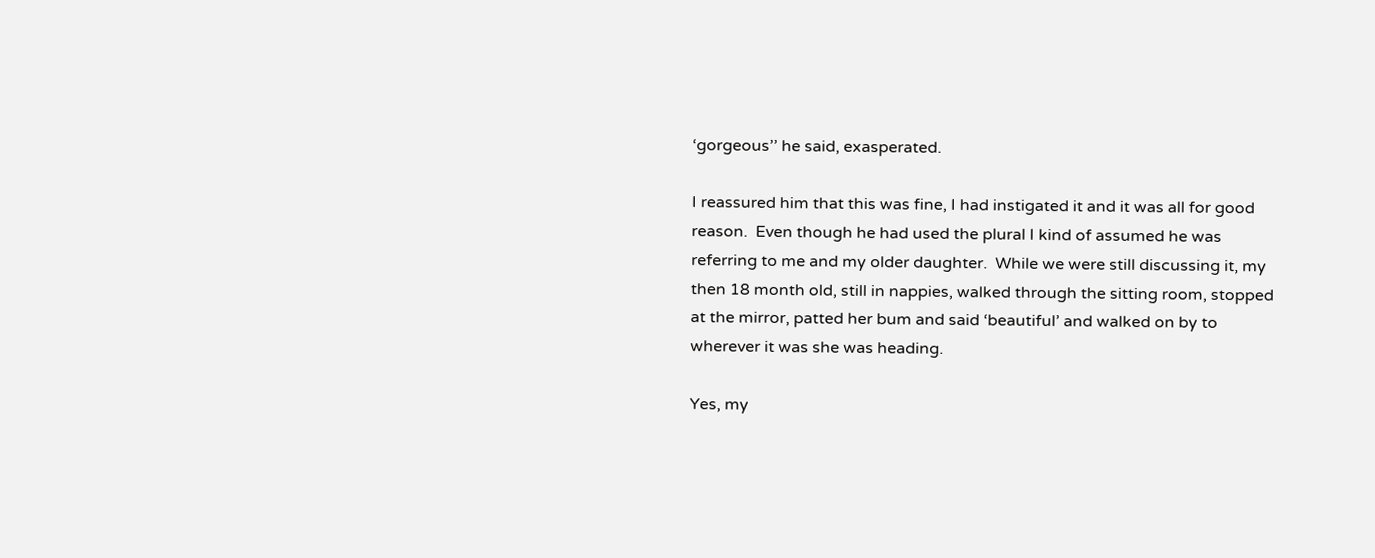‘gorgeous’’ he said, exasperated.

I reassured him that this was fine, I had instigated it and it was all for good reason.  Even though he had used the plural I kind of assumed he was referring to me and my older daughter.  While we were still discussing it, my then 18 month old, still in nappies, walked through the sitting room, stopped at the mirror, patted her bum and said ‘beautiful’ and walked on by to wherever it was she was heading.

Yes, my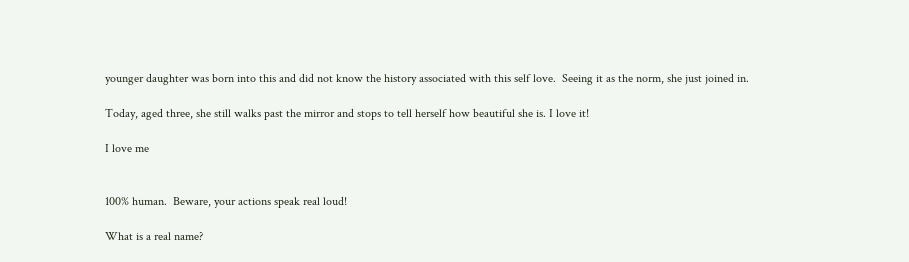younger daughter was born into this and did not know the history associated with this self love.  Seeing it as the norm, she just joined in.

Today, aged three, she still walks past the mirror and stops to tell herself how beautiful she is. I love it!

I love me


100% human.  Beware, your actions speak real loud!

What is a real name?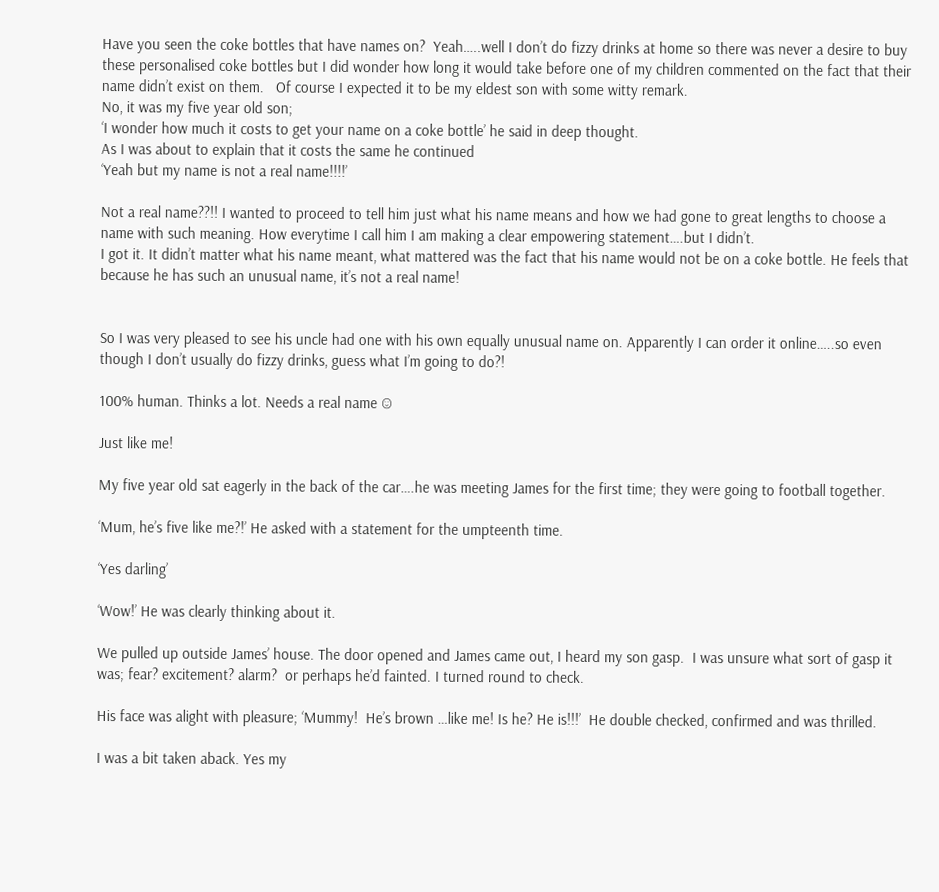Have you seen the coke bottles that have names on?  Yeah…..well I don’t do fizzy drinks at home so there was never a desire to buy these personalised coke bottles but I did wonder how long it would take before one of my children commented on the fact that their name didn’t exist on them.   Of course I expected it to be my eldest son with some witty remark.
No, it was my five year old son;
‘I wonder how much it costs to get your name on a coke bottle’ he said in deep thought.
As I was about to explain that it costs the same he continued
‘Yeah but my name is not a real name!!!!’

Not a real name??!! I wanted to proceed to tell him just what his name means and how we had gone to great lengths to choose a name with such meaning. How everytime I call him I am making a clear empowering statement….but I didn’t.
I got it. It didn’t matter what his name meant, what mattered was the fact that his name would not be on a coke bottle. He feels that because he has such an unusual name, it’s not a real name!


So I was very pleased to see his uncle had one with his own equally unusual name on. Apparently I can order it online…..so even though I don’t usually do fizzy drinks, guess what I’m going to do?!

100% human. Thinks a lot. Needs a real name ☺

Just like me!

My five year old sat eagerly in the back of the car….he was meeting James for the first time; they were going to football together.

‘Mum, he’s five like me?!’ He asked with a statement for the umpteenth time.

‘Yes darling’

‘Wow!’ He was clearly thinking about it.

We pulled up outside James’ house. The door opened and James came out, I heard my son gasp.  I was unsure what sort of gasp it was; fear? excitement? alarm?  or perhaps he’d fainted. I turned round to check.

His face was alight with pleasure; ‘Mummy!  He’s brown …like me! Is he? He is!!!’  He double checked, confirmed and was thrilled.

I was a bit taken aback. Yes my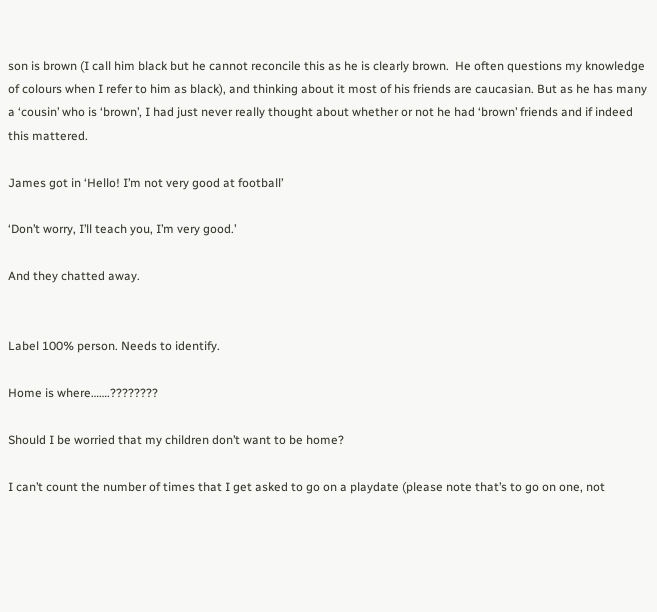son is brown (I call him black but he cannot reconcile this as he is clearly brown.  He often questions my knowledge of colours when I refer to him as black), and thinking about it most of his friends are caucasian. But as he has many a ‘cousin’ who is ‘brown’, I had just never really thought about whether or not he had ‘brown’ friends and if indeed this mattered.

James got in ‘Hello! I’m not very good at football’

‘Don’t worry, I’ll teach you, I’m very good.’

And they chatted away.


Label 100% person. Needs to identify.

Home is where…….????????

Should I be worried that my children don’t want to be home?

I can’t count the number of times that I get asked to go on a playdate (please note that’s to go on one, not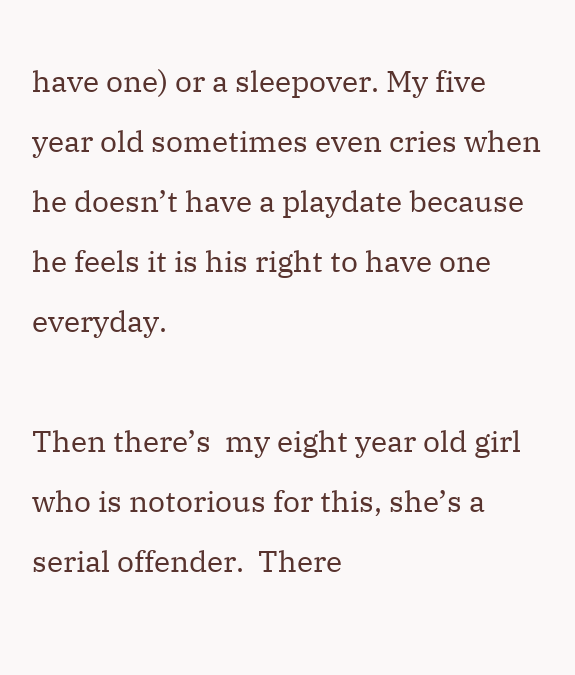have one) or a sleepover. My five year old sometimes even cries when he doesn’t have a playdate because he feels it is his right to have one everyday.

Then there’s  my eight year old girl who is notorious for this, she’s a serial offender.  There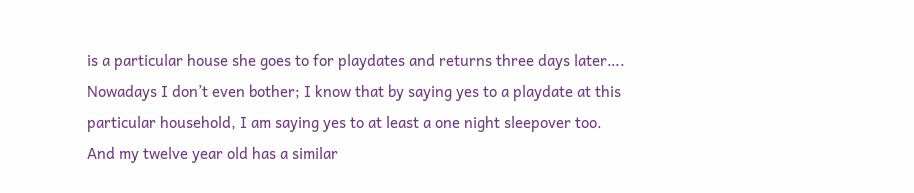is a particular house she goes to for playdates and returns three days later…. Nowadays I don’t even bother; I know that by saying yes to a playdate at this particular household, I am saying yes to at least a one night sleepover too.   And my twelve year old has a similar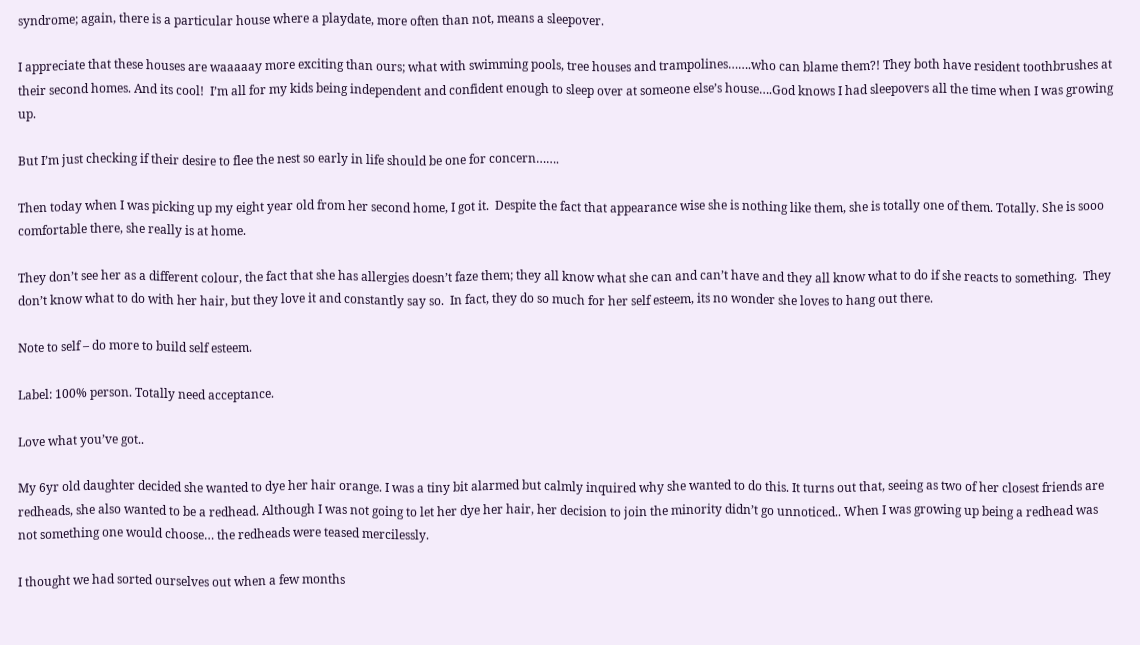syndrome; again, there is a particular house where a playdate, more often than not, means a sleepover.

I appreciate that these houses are waaaaay more exciting than ours; what with swimming pools, tree houses and trampolines…….who can blame them?! They both have resident toothbrushes at their second homes. And its cool!  I’m all for my kids being independent and confident enough to sleep over at someone else’s house….God knows I had sleepovers all the time when I was growing up.

But I’m just checking if their desire to flee the nest so early in life should be one for concern…….

Then today when I was picking up my eight year old from her second home, I got it.  Despite the fact that appearance wise she is nothing like them, she is totally one of them. Totally. She is sooo comfortable there, she really is at home.

They don’t see her as a different colour, the fact that she has allergies doesn’t faze them; they all know what she can and can’t have and they all know what to do if she reacts to something.  They don’t know what to do with her hair, but they love it and constantly say so.  In fact, they do so much for her self esteem, its no wonder she loves to hang out there.

Note to self – do more to build self esteem.

Label: 100% person. Totally need acceptance.

Love what you’ve got..

My 6yr old daughter decided she wanted to dye her hair orange. I was a tiny bit alarmed but calmly inquired why she wanted to do this. It turns out that, seeing as two of her closest friends are redheads, she also wanted to be a redhead. Although I was not going to let her dye her hair, her decision to join the minority didn’t go unnoticed.. When I was growing up being a redhead was not something one would choose… the redheads were teased mercilessly.

I thought we had sorted ourselves out when a few months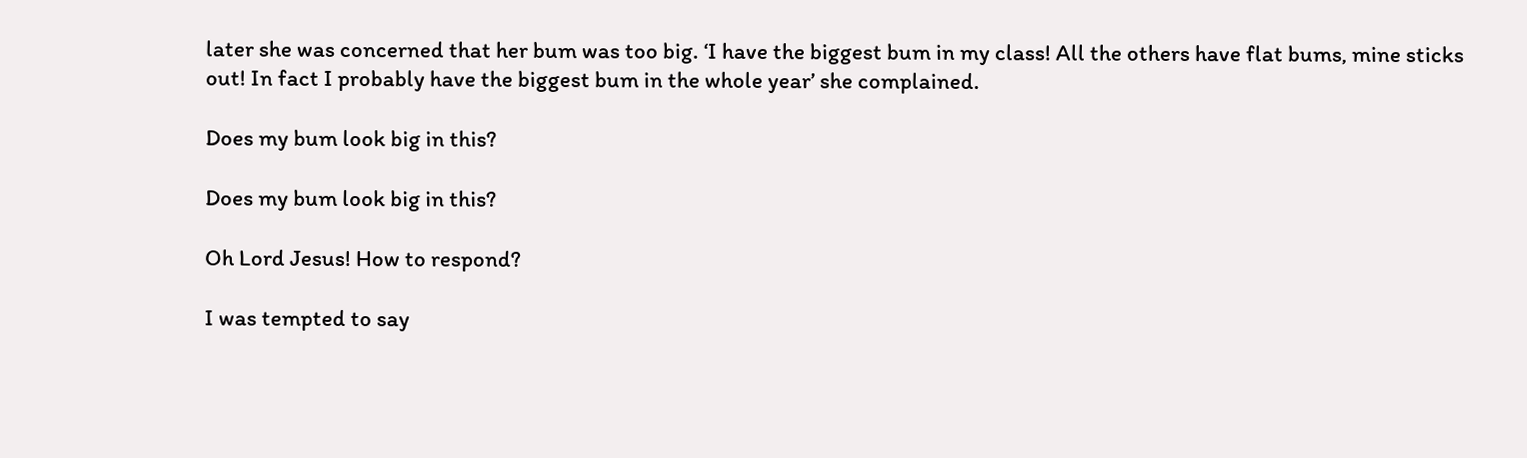later she was concerned that her bum was too big. ‘I have the biggest bum in my class! All the others have flat bums, mine sticks out! In fact I probably have the biggest bum in the whole year’ she complained.

Does my bum look big in this?

Does my bum look big in this?

Oh Lord Jesus! How to respond?

I was tempted to say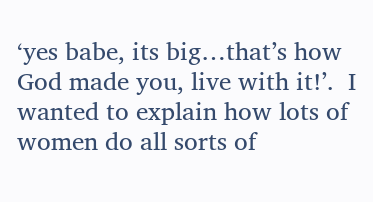‘yes babe, its big…that’s how God made you, live with it!’.  I wanted to explain how lots of women do all sorts of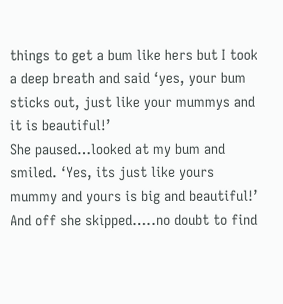things to get a bum like hers but I took a deep breath and said ‘yes, your bum sticks out, just like your mummys and it is beautiful!’
She paused…looked at my bum and smiled. ‘Yes, its just like yours mummy and yours is big and beautiful!’ And off she skipped…..no doubt to find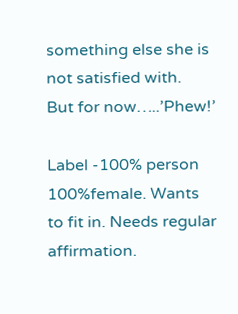something else she is not satisfied with.
But for now…..’Phew!’

Label -100% person 100%female. Wants to fit in. Needs regular affirmation.